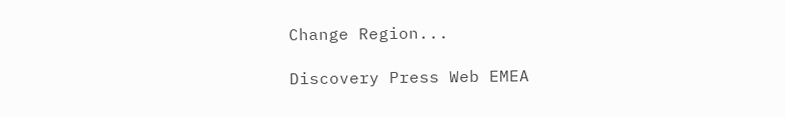Change Region...

Discovery Press Web EMEA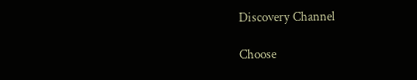Discovery Channel

Choose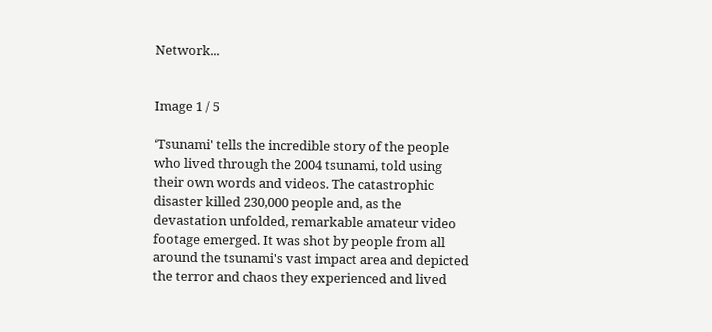Network...


Image 1 / 5

‘Tsunami' tells the incredible story of the people who lived through the 2004 tsunami, told using their own words and videos. The catastrophic disaster killed 230,000 people and, as the devastation unfolded, remarkable amateur video footage emerged. It was shot by people from all around the tsunami's vast impact area and depicted the terror and chaos they experienced and lived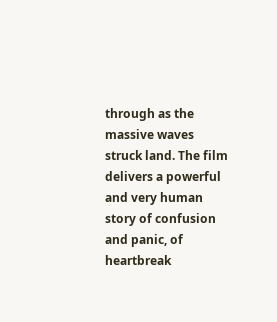through as the massive waves struck land. The film delivers a powerful and very human story of confusion and panic, of heartbreak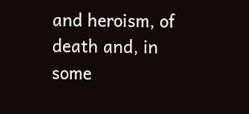and heroism, of death and, in some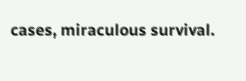cases, miraculous survival.